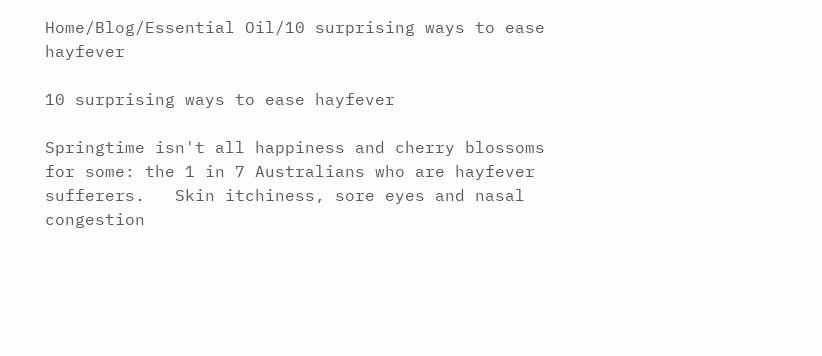Home/Blog/Essential Oil/10 surprising ways to ease hayfever

10 surprising ways to ease hayfever

Springtime isn't all happiness and cherry blossoms for some: the 1 in 7 Australians who are hayfever sufferers.   Skin itchiness, sore eyes and nasal congestion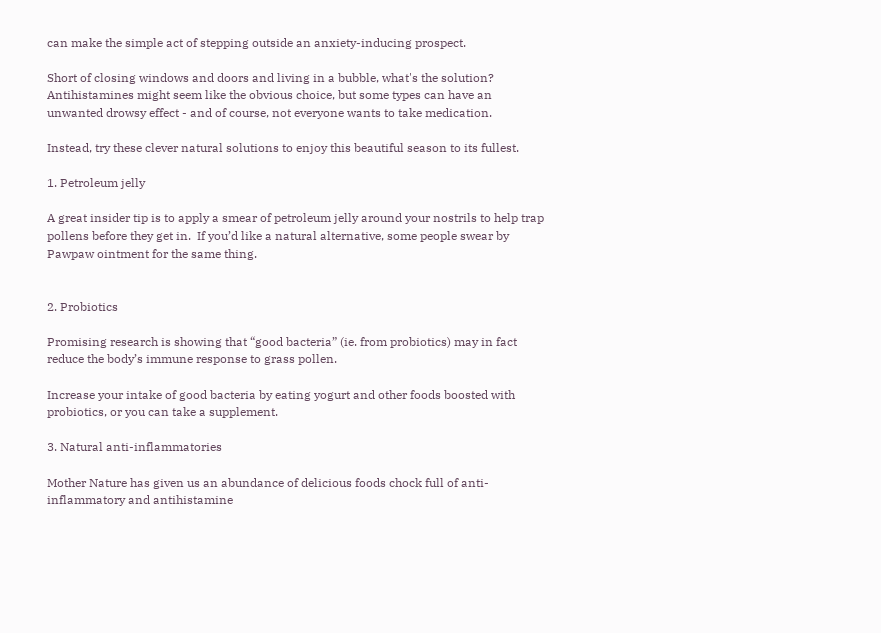can make the simple act of stepping outside an anxiety-inducing prospect.

Short of closing windows and doors and living in a bubble, what's the solution?  Antihistamines might seem like the obvious choice, but some types can have an unwanted drowsy effect - and of course, not everyone wants to take medication.

Instead, try these clever natural solutions to enjoy this beautiful season to its fullest.

1. Petroleum jelly

A great insider tip is to apply a smear of petroleum jelly around your nostrils to help trap pollens before they get in.  If you’d like a natural alternative, some people swear by Pawpaw ointment for the same thing.


2. Probiotics

Promising research is showing that “good bacteria” (ie. from probiotics) may in fact reduce the body’s immune response to grass pollen.

Increase your intake of good bacteria by eating yogurt and other foods boosted with probiotics, or you can take a supplement.

3. Natural anti-inflammatories

Mother Nature has given us an abundance of delicious foods chock full of anti-inflammatory and antihistamine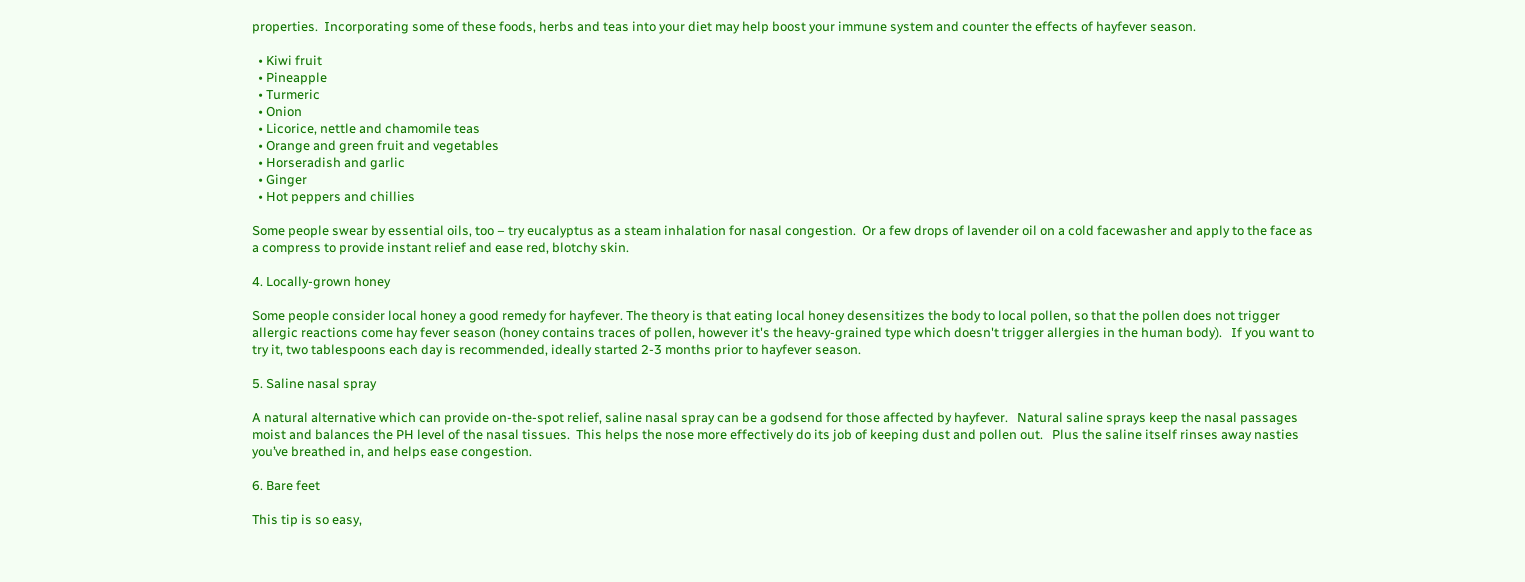properties.  Incorporating some of these foods, herbs and teas into your diet may help boost your immune system and counter the effects of hayfever season.

  • Kiwi fruit
  • Pineapple
  • Turmeric
  • Onion
  • Licorice, nettle and chamomile teas
  • Orange and green fruit and vegetables
  • Horseradish and garlic
  • Ginger
  • Hot peppers and chillies

Some people swear by essential oils, too – try eucalyptus as a steam inhalation for nasal congestion.  Or a few drops of lavender oil on a cold facewasher and apply to the face as a compress to provide instant relief and ease red, blotchy skin.

4. Locally-grown honey

Some people consider local honey a good remedy for hayfever. The theory is that eating local honey desensitizes the body to local pollen, so that the pollen does not trigger allergic reactions come hay fever season (honey contains traces of pollen, however it's the heavy-grained type which doesn't trigger allergies in the human body).   If you want to try it, two tablespoons each day is recommended, ideally started 2-3 months prior to hayfever season.

5. Saline nasal spray

A natural alternative which can provide on-the-spot relief, saline nasal spray can be a godsend for those affected by hayfever.   Natural saline sprays keep the nasal passages moist and balances the PH level of the nasal tissues.  This helps the nose more effectively do its job of keeping dust and pollen out.   Plus the saline itself rinses away nasties you’ve breathed in, and helps ease congestion.

6. Bare feet

This tip is so easy,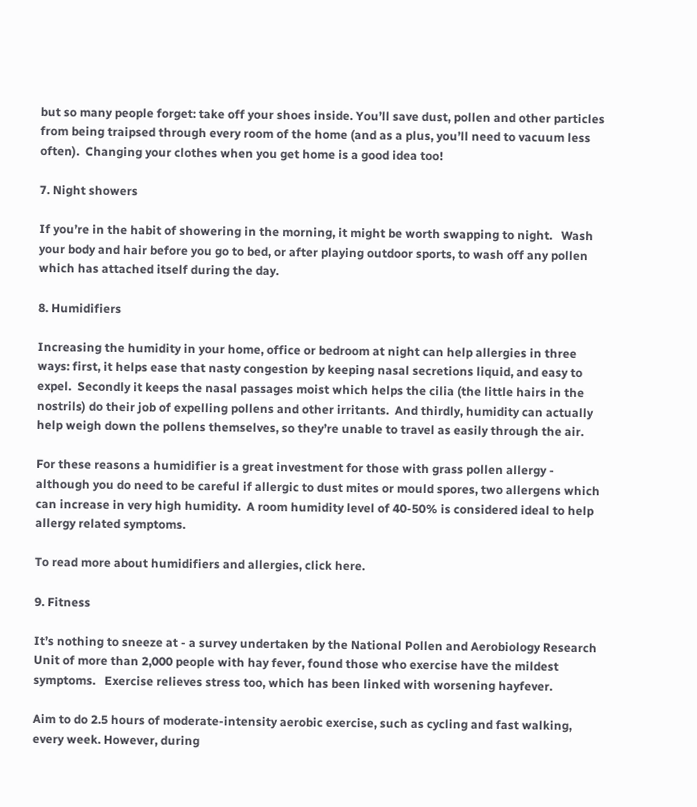but so many people forget: take off your shoes inside. You’ll save dust, pollen and other particles from being traipsed through every room of the home (and as a plus, you’ll need to vacuum less often).  Changing your clothes when you get home is a good idea too!

7. Night showers

If you’re in the habit of showering in the morning, it might be worth swapping to night.   Wash your body and hair before you go to bed, or after playing outdoor sports, to wash off any pollen which has attached itself during the day.

8. Humidifiers

Increasing the humidity in your home, office or bedroom at night can help allergies in three ways: first, it helps ease that nasty congestion by keeping nasal secretions liquid, and easy to expel.  Secondly it keeps the nasal passages moist which helps the cilia (the little hairs in the nostrils) do their job of expelling pollens and other irritants.  And thirdly, humidity can actually help weigh down the pollens themselves, so they’re unable to travel as easily through the air.

For these reasons a humidifier is a great investment for those with grass pollen allergy - although you do need to be careful if allergic to dust mites or mould spores, two allergens which can increase in very high humidity.  A room humidity level of 40-50% is considered ideal to help allergy related symptoms.

To read more about humidifiers and allergies, click here.

9. Fitness

It’s nothing to sneeze at - a survey undertaken by the National Pollen and Aerobiology Research Unit of more than 2,000 people with hay fever, found those who exercise have the mildest symptoms.   Exercise relieves stress too, which has been linked with worsening hayfever.

Aim to do 2.5 hours of moderate-intensity aerobic exercise, such as cycling and fast walking, every week. However, during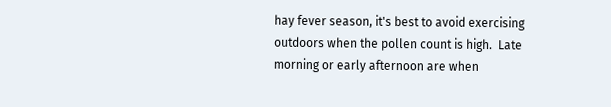hay fever season, it's best to avoid exercising outdoors when the pollen count is high.  Late morning or early afternoon are when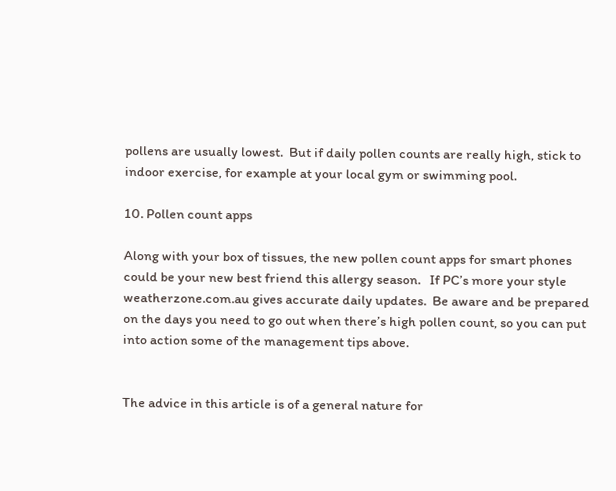pollens are usually lowest.  But if daily pollen counts are really high, stick to indoor exercise, for example at your local gym or swimming pool.

10. Pollen count apps

Along with your box of tissues, the new pollen count apps for smart phones could be your new best friend this allergy season.   If PC’s more your style weatherzone.com.au gives accurate daily updates.  Be aware and be prepared on the days you need to go out when there’s high pollen count, so you can put into action some of the management tips above.


The advice in this article is of a general nature for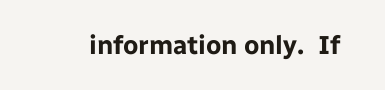information only.  If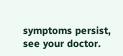symptoms persist, see your doctor.